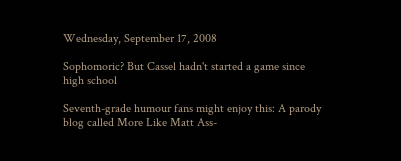Wednesday, September 17, 2008

Sophomoric? But Cassel hadn't started a game since high school

Seventh-grade humour fans might enjoy this: A parody blog called More Like Matt Ass-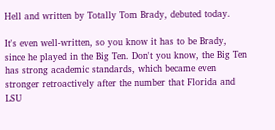Hell and written by Totally Tom Brady, debuted today.

It's even well-written, so you know it has to be Brady, since he played in the Big Ten. Don't you know, the Big Ten has strong academic standards, which became even stronger retroactively after the number that Florida and LSU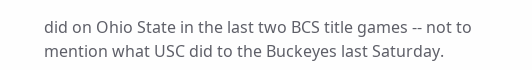did on Ohio State in the last two BCS title games -- not to mention what USC did to the Buckeyes last Saturday.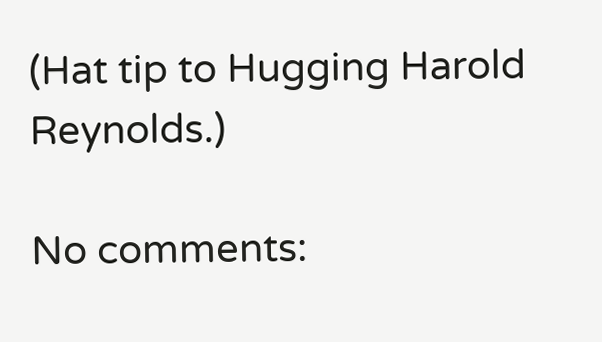(Hat tip to Hugging Harold Reynolds.)

No comments: